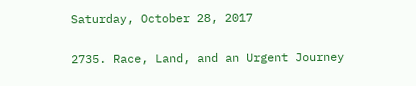Saturday, October 28, 2017

2735. Race, Land, and an Urgent Journey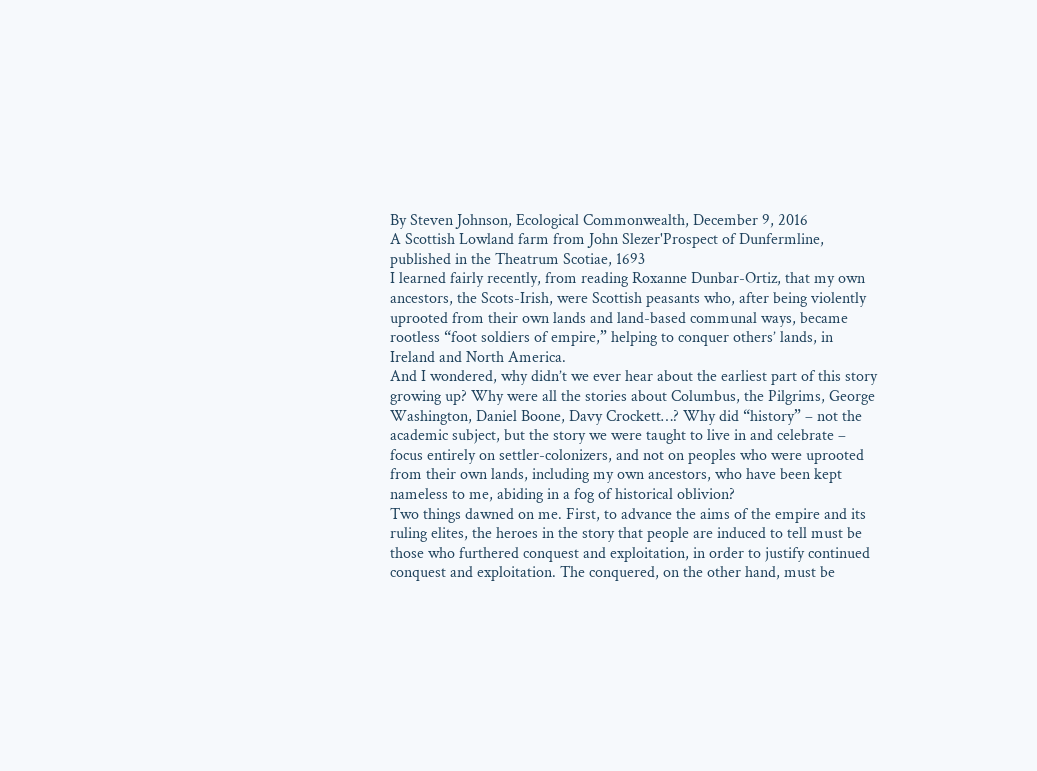By Steven Johnson, Ecological Commonwealth, December 9, 2016
A Scottish Lowland farm from John Slezer'Prospect of Dunfermline, published in the Theatrum Scotiae, 1693
I learned fairly recently, from reading Roxanne Dunbar-Ortiz, that my own ancestors, the Scots-Irish, were Scottish peasants who, after being violently uprooted from their own lands and land-based communal ways, became rootless “foot soldiers of empire,” helping to conquer others’ lands, in Ireland and North America.
And I wondered, why didn’t we ever hear about the earliest part of this story growing up? Why were all the stories about Columbus, the Pilgrims, George Washington, Daniel Boone, Davy Crockett…? Why did “history” – not the academic subject, but the story we were taught to live in and celebrate – focus entirely on settler-colonizers, and not on peoples who were uprooted from their own lands, including my own ancestors, who have been kept nameless to me, abiding in a fog of historical oblivion?
Two things dawned on me. First, to advance the aims of the empire and its ruling elites, the heroes in the story that people are induced to tell must be those who furthered conquest and exploitation, in order to justify continued conquest and exploitation. The conquered, on the other hand, must be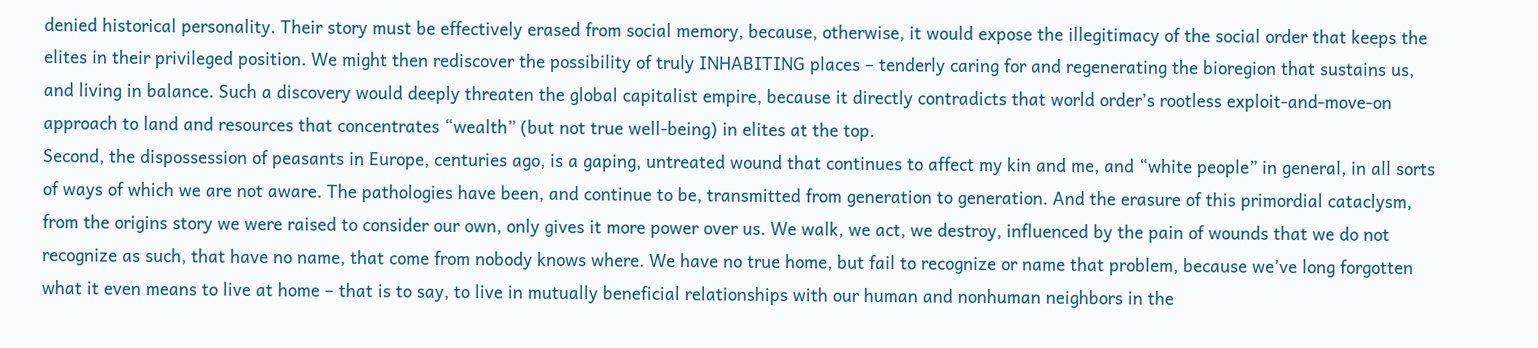denied historical personality. Their story must be effectively erased from social memory, because, otherwise, it would expose the illegitimacy of the social order that keeps the elites in their privileged position. We might then rediscover the possibility of truly INHABITING places – tenderly caring for and regenerating the bioregion that sustains us, and living in balance. Such a discovery would deeply threaten the global capitalist empire, because it directly contradicts that world order’s rootless exploit-and-move-on approach to land and resources that concentrates “wealth” (but not true well-being) in elites at the top.
Second, the dispossession of peasants in Europe, centuries ago, is a gaping, untreated wound that continues to affect my kin and me, and “white people” in general, in all sorts of ways of which we are not aware. The pathologies have been, and continue to be, transmitted from generation to generation. And the erasure of this primordial cataclysm, from the origins story we were raised to consider our own, only gives it more power over us. We walk, we act, we destroy, influenced by the pain of wounds that we do not recognize as such, that have no name, that come from nobody knows where. We have no true home, but fail to recognize or name that problem, because we’ve long forgotten what it even means to live at home – that is to say, to live in mutually beneficial relationships with our human and nonhuman neighbors in the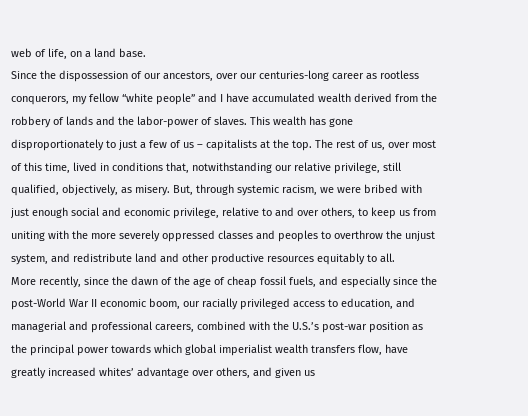web of life, on a land base.
Since the dispossession of our ancestors, over our centuries-long career as rootless conquerors, my fellow “white people” and I have accumulated wealth derived from the robbery of lands and the labor-power of slaves. This wealth has gone disproportionately to just a few of us – capitalists at the top. The rest of us, over most of this time, lived in conditions that, notwithstanding our relative privilege, still qualified, objectively, as misery. But, through systemic racism, we were bribed with just enough social and economic privilege, relative to and over others, to keep us from uniting with the more severely oppressed classes and peoples to overthrow the unjust system, and redistribute land and other productive resources equitably to all.
More recently, since the dawn of the age of cheap fossil fuels, and especially since the post-World War II economic boom, our racially privileged access to education, and managerial and professional careers, combined with the U.S.’s post-war position as the principal power towards which global imperialist wealth transfers flow, have greatly increased whites’ advantage over others, and given us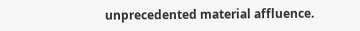unprecedented material affluence.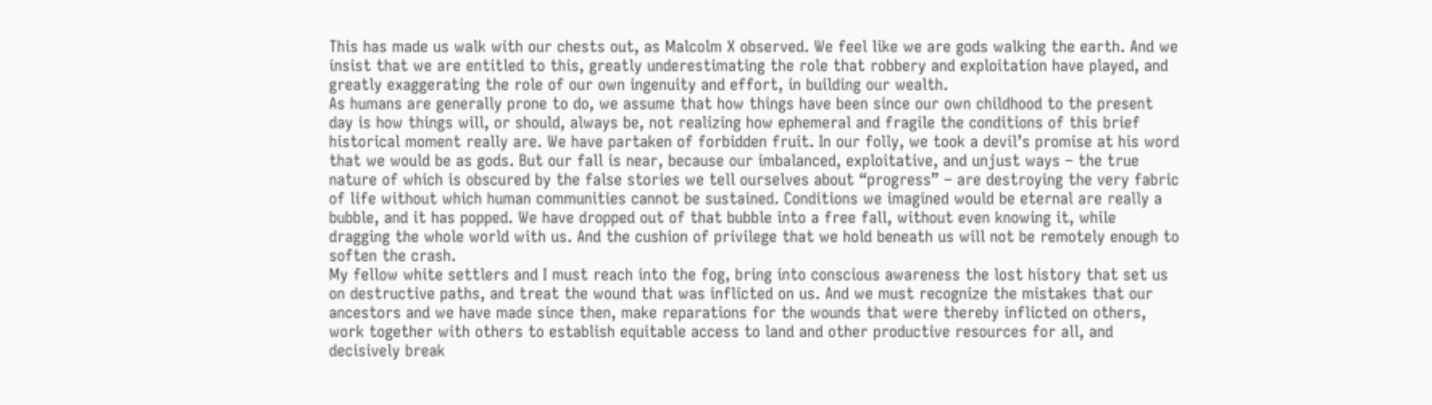This has made us walk with our chests out, as Malcolm X observed. We feel like we are gods walking the earth. And we insist that we are entitled to this, greatly underestimating the role that robbery and exploitation have played, and greatly exaggerating the role of our own ingenuity and effort, in building our wealth.
As humans are generally prone to do, we assume that how things have been since our own childhood to the present day is how things will, or should, always be, not realizing how ephemeral and fragile the conditions of this brief historical moment really are. We have partaken of forbidden fruit. In our folly, we took a devil’s promise at his word that we would be as gods. But our fall is near, because our imbalanced, exploitative, and unjust ways – the true nature of which is obscured by the false stories we tell ourselves about “progress” – are destroying the very fabric of life without which human communities cannot be sustained. Conditions we imagined would be eternal are really a bubble, and it has popped. We have dropped out of that bubble into a free fall, without even knowing it, while dragging the whole world with us. And the cushion of privilege that we hold beneath us will not be remotely enough to soften the crash.
My fellow white settlers and I must reach into the fog, bring into conscious awareness the lost history that set us on destructive paths, and treat the wound that was inflicted on us. And we must recognize the mistakes that our ancestors and we have made since then, make reparations for the wounds that were thereby inflicted on others, work together with others to establish equitable access to land and other productive resources for all, and decisively break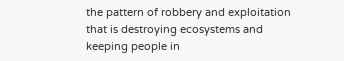the pattern of robbery and exploitation that is destroying ecosystems and keeping people in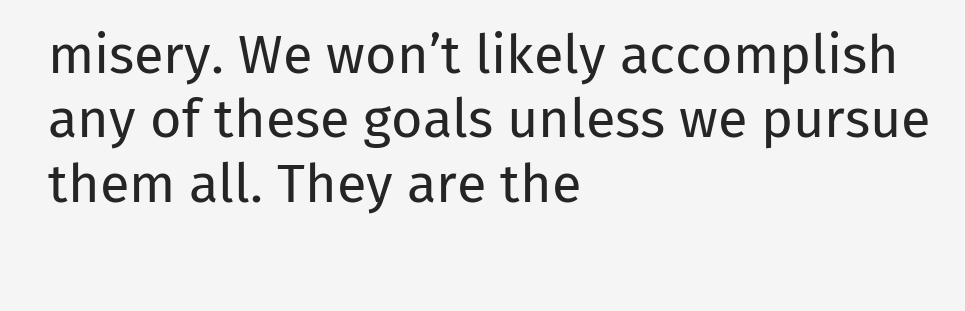misery. We won’t likely accomplish any of these goals unless we pursue them all. They are the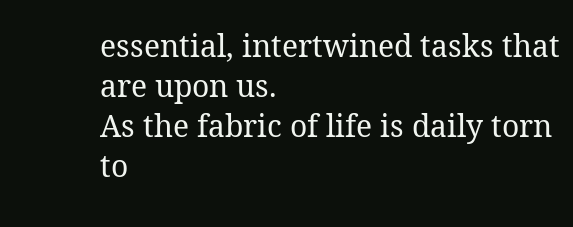essential, intertwined tasks that are upon us.
As the fabric of life is daily torn to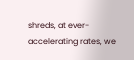shreds, at ever-accelerating rates, we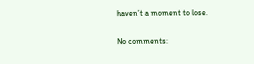haven’t a moment to lose.

No comments: